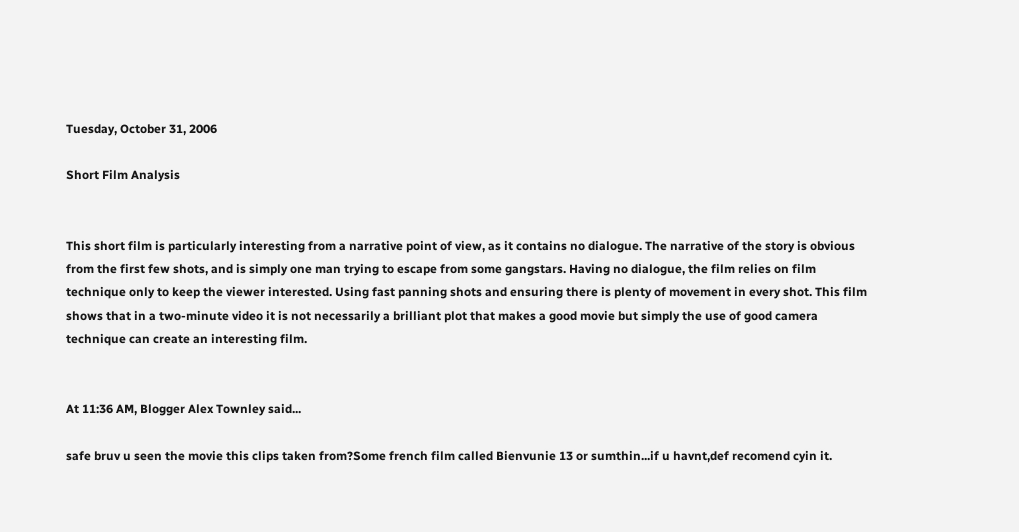Tuesday, October 31, 2006

Short Film Analysis


This short film is particularly interesting from a narrative point of view, as it contains no dialogue. The narrative of the story is obvious from the first few shots, and is simply one man trying to escape from some gangstars. Having no dialogue, the film relies on film technique only to keep the viewer interested. Using fast panning shots and ensuring there is plenty of movement in every shot. This film shows that in a two-minute video it is not necessarily a brilliant plot that makes a good movie but simply the use of good camera technique can create an interesting film.


At 11:36 AM, Blogger Alex Townley said...

safe bruv u seen the movie this clips taken from?Some french film called Bienvunie 13 or sumthin...if u havnt,def recomend cyin it.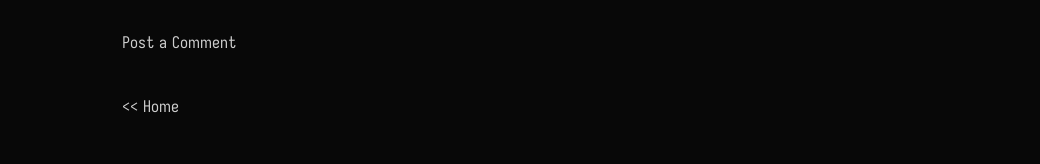Post a Comment

<< Home